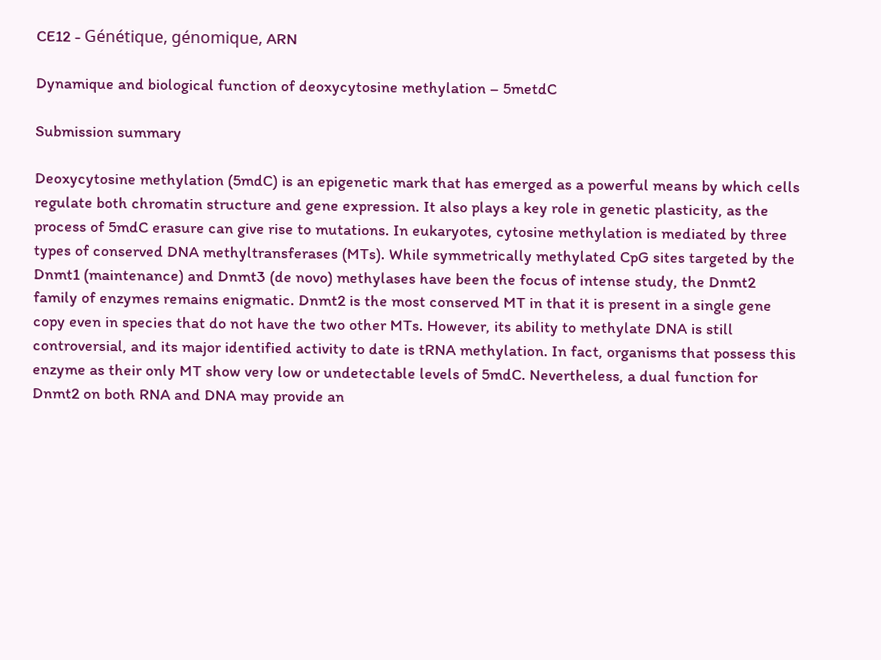CE12 - Génétique, génomique, ARN

Dynamique and biological function of deoxycytosine methylation – 5metdC

Submission summary

Deoxycytosine methylation (5mdC) is an epigenetic mark that has emerged as a powerful means by which cells regulate both chromatin structure and gene expression. It also plays a key role in genetic plasticity, as the process of 5mdC erasure can give rise to mutations. In eukaryotes, cytosine methylation is mediated by three types of conserved DNA methyltransferases (MTs). While symmetrically methylated CpG sites targeted by the Dnmt1 (maintenance) and Dnmt3 (de novo) methylases have been the focus of intense study, the Dnmt2 family of enzymes remains enigmatic. Dnmt2 is the most conserved MT in that it is present in a single gene copy even in species that do not have the two other MTs. However, its ability to methylate DNA is still controversial, and its major identified activity to date is tRNA methylation. In fact, organisms that possess this enzyme as their only MT show very low or undetectable levels of 5mdC. Nevertheless, a dual function for Dnmt2 on both RNA and DNA may provide an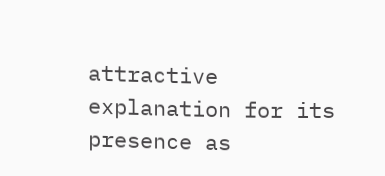attractive explanation for its presence as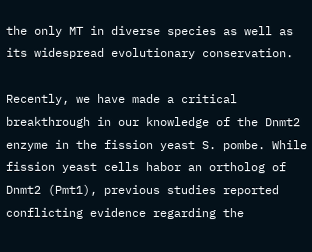the only MT in diverse species as well as its widespread evolutionary conservation.

Recently, we have made a critical breakthrough in our knowledge of the Dnmt2 enzyme in the fission yeast S. pombe. While fission yeast cells habor an ortholog of Dnmt2 (Pmt1), previous studies reported conflicting evidence regarding the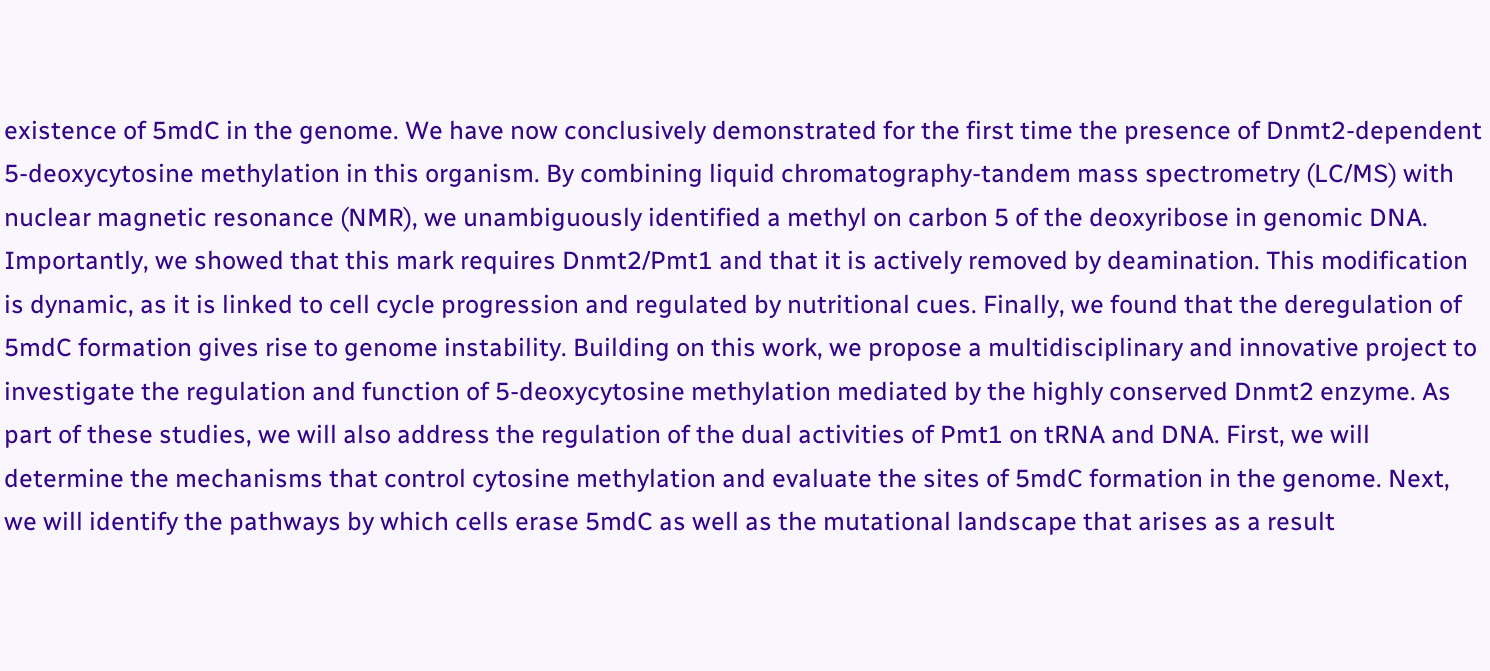existence of 5mdC in the genome. We have now conclusively demonstrated for the first time the presence of Dnmt2-dependent 5-deoxycytosine methylation in this organism. By combining liquid chromatography-tandem mass spectrometry (LC/MS) with nuclear magnetic resonance (NMR), we unambiguously identified a methyl on carbon 5 of the deoxyribose in genomic DNA. Importantly, we showed that this mark requires Dnmt2/Pmt1 and that it is actively removed by deamination. This modification is dynamic, as it is linked to cell cycle progression and regulated by nutritional cues. Finally, we found that the deregulation of 5mdC formation gives rise to genome instability. Building on this work, we propose a multidisciplinary and innovative project to investigate the regulation and function of 5-deoxycytosine methylation mediated by the highly conserved Dnmt2 enzyme. As part of these studies, we will also address the regulation of the dual activities of Pmt1 on tRNA and DNA. First, we will determine the mechanisms that control cytosine methylation and evaluate the sites of 5mdC formation in the genome. Next, we will identify the pathways by which cells erase 5mdC as well as the mutational landscape that arises as a result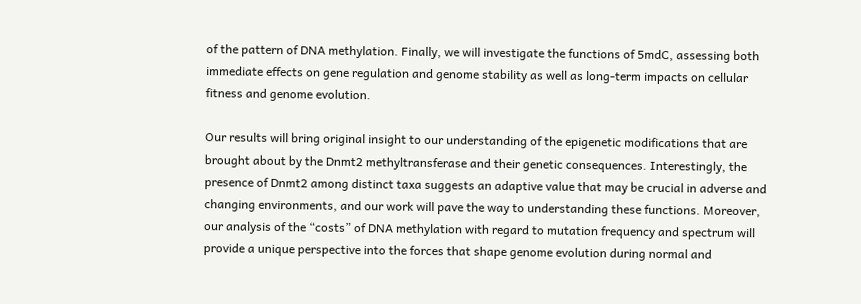of the pattern of DNA methylation. Finally, we will investigate the functions of 5mdC, assessing both immediate effects on gene regulation and genome stability as well as long-term impacts on cellular fitness and genome evolution.

Our results will bring original insight to our understanding of the epigenetic modifications that are brought about by the Dnmt2 methyltransferase and their genetic consequences. Interestingly, the presence of Dnmt2 among distinct taxa suggests an adaptive value that may be crucial in adverse and changing environments, and our work will pave the way to understanding these functions. Moreover, our analysis of the “costs” of DNA methylation with regard to mutation frequency and spectrum will provide a unique perspective into the forces that shape genome evolution during normal and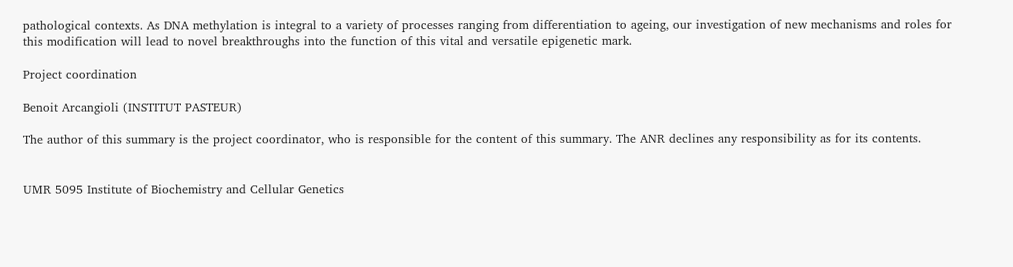pathological contexts. As DNA methylation is integral to a variety of processes ranging from differentiation to ageing, our investigation of new mechanisms and roles for this modification will lead to novel breakthroughs into the function of this vital and versatile epigenetic mark.

Project coordination

Benoit Arcangioli (INSTITUT PASTEUR)

The author of this summary is the project coordinator, who is responsible for the content of this summary. The ANR declines any responsibility as for its contents.


UMR 5095 Institute of Biochemistry and Cellular Genetics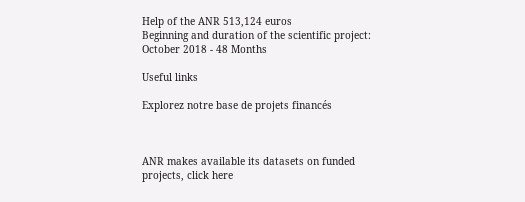Help of the ANR 513,124 euros
Beginning and duration of the scientific project: October 2018 - 48 Months

Useful links

Explorez notre base de projets financés



ANR makes available its datasets on funded projects, click here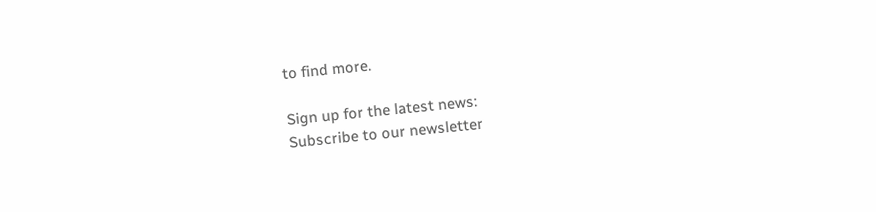to find more.

Sign up for the latest news:
Subscribe to our newsletter